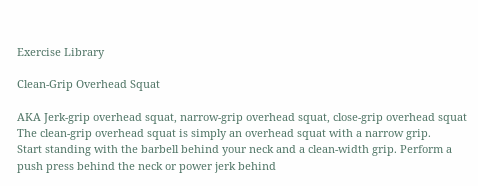Exercise Library

Clean-Grip Overhead Squat

AKA Jerk-grip overhead squat, narrow-grip overhead squat, close-grip overhead squat
The clean-grip overhead squat is simply an overhead squat with a narrow grip.
Start standing with the barbell behind your neck and a clean-width grip. Perform a push press behind the neck or power jerk behind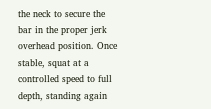the neck to secure the bar in the proper jerk overhead position. Once stable, squat at a controlled speed to full depth, standing again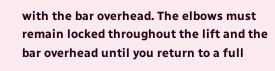with the bar overhead. The elbows must remain locked throughout the lift and the bar overhead until you return to a full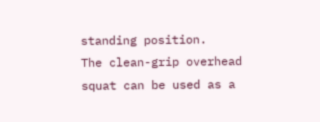standing position.
The clean-grip overhead squat can be used as a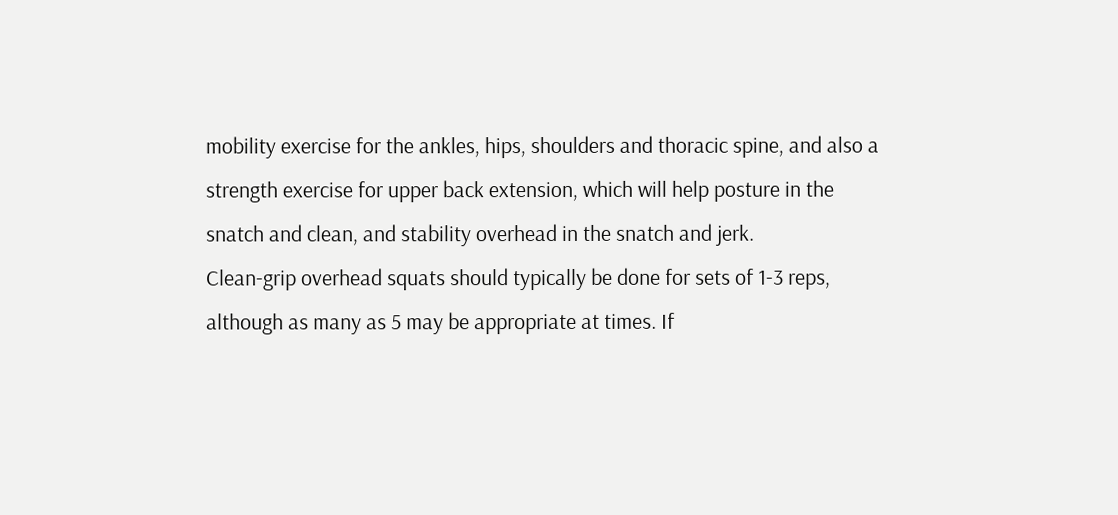mobility exercise for the ankles, hips, shoulders and thoracic spine, and also a strength exercise for upper back extension, which will help posture in the snatch and clean, and stability overhead in the snatch and jerk.
Clean-grip overhead squats should typically be done for sets of 1-3 reps, although as many as 5 may be appropriate at times. If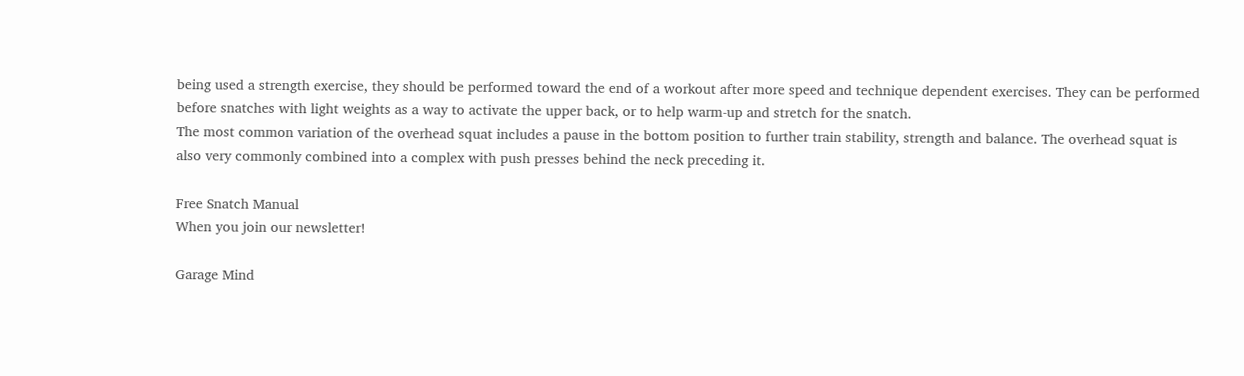being used a strength exercise, they should be performed toward the end of a workout after more speed and technique dependent exercises. They can be performed before snatches with light weights as a way to activate the upper back, or to help warm-up and stretch for the snatch.
The most common variation of the overhead squat includes a pause in the bottom position to further train stability, strength and balance. The overhead squat is also very commonly combined into a complex with push presses behind the neck preceding it.

Free Snatch Manual
When you join our newsletter!

Garage Mind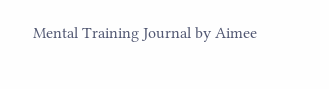Mental Training Journal by Aimee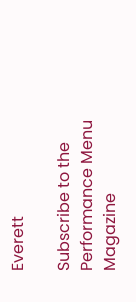Everett

Subscribe to the Performance Menu Magazine